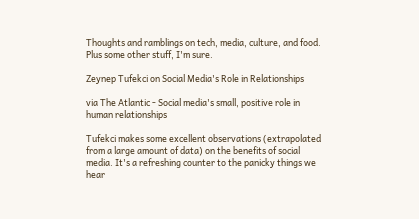Thoughts and ramblings on tech, media, culture, and food. Plus some other stuff, I'm sure.

Zeynep Tufekci on Social Media's Role in Relationships

via The Atlantic - Social media's small, positive role in human relationships

Tufekci makes some excellent observations (extrapolated from a large amount of data) on the benefits of social media. It's a refreshing counter to the panicky things we hear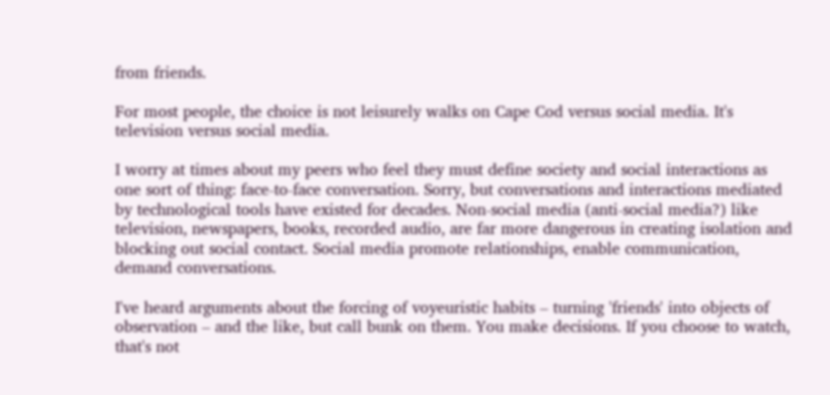from friends.

For most people, the choice is not leisurely walks on Cape Cod versus social media. It's television versus social media.

I worry at times about my peers who feel they must define society and social interactions as one sort of thing: face-to-face conversation. Sorry, but conversations and interactions mediated by technological tools have existed for decades. Non-social media (anti-social media?) like television, newspapers, books, recorded audio, are far more dangerous in creating isolation and blocking out social contact. Social media promote relationships, enable communication, demand conversations.

I've heard arguments about the forcing of voyeuristic habits – turning 'friends' into objects of observation – and the like, but call bunk on them. You make decisions. If you choose to watch, that's not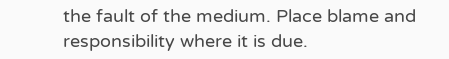the fault of the medium. Place blame and responsibility where it is due.